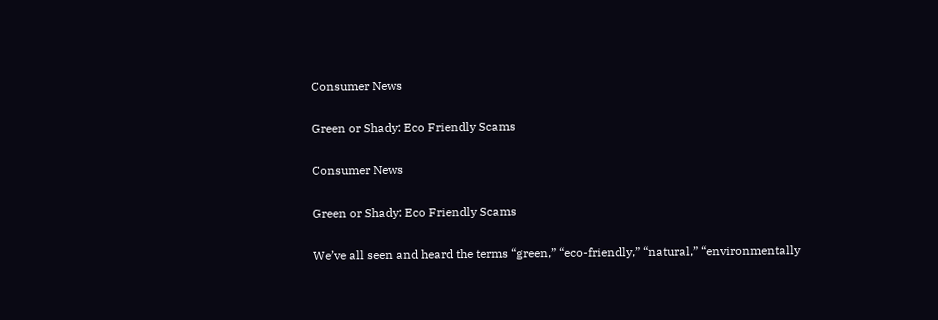Consumer News

Green or Shady: Eco Friendly Scams

Consumer News

Green or Shady: Eco Friendly Scams

We’ve all seen and heard the terms “green,” “eco-friendly,” “natural,” “environmentally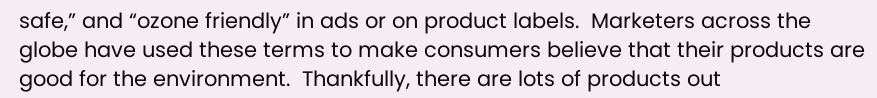safe,” and “ozone friendly” in ads or on product labels.  Marketers across the globe have used these terms to make consumers believe that their products are good for the environment.  Thankfully, there are lots of products out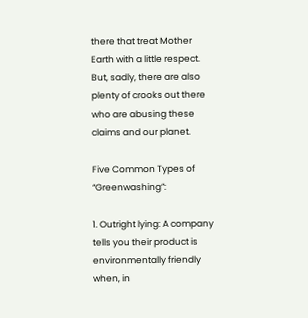there that treat Mother Earth with a little respect.  But, sadly, there are also plenty of crooks out there who are abusing these claims and our planet.

Five Common Types of “Greenwashing”:

1. Outright lying: A company tells you their product is environmentally friendly when, in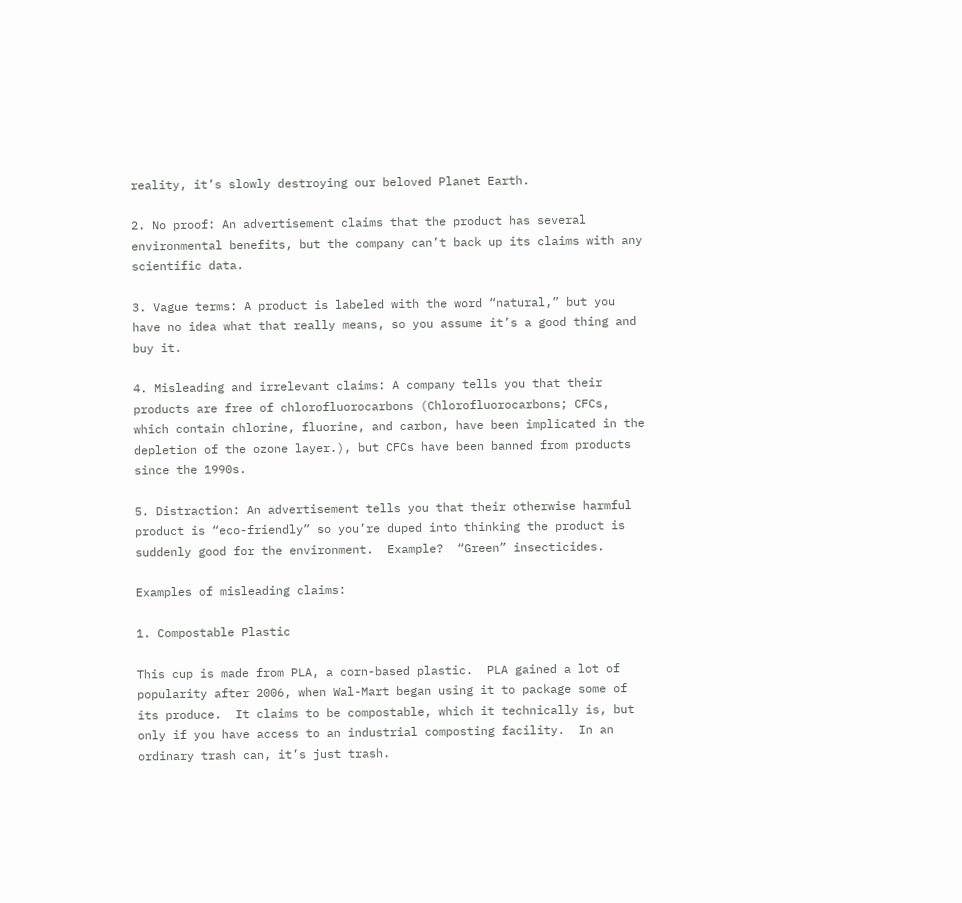reality, it’s slowly destroying our beloved Planet Earth.

2. No proof: An advertisement claims that the product has several environmental benefits, but the company can’t back up its claims with any scientific data.

3. Vague terms: A product is labeled with the word “natural,” but you have no idea what that really means, so you assume it’s a good thing and buy it.

4. Misleading and irrelevant claims: A company tells you that their products are free of chlorofluorocarbons (Chlorofluorocarbons; CFCs, which contain chlorine, fluorine, and carbon, have been implicated in the depletion of the ozone layer.), but CFCs have been banned from products since the 1990s.

5. Distraction: An advertisement tells you that their otherwise harmful product is “eco-friendly” so you’re duped into thinking the product is suddenly good for the environment.  Example?  “Green” insecticides.

Examples of misleading claims:

1. Compostable Plastic

This cup is made from PLA, a corn-based plastic.  PLA gained a lot of popularity after 2006, when Wal-Mart began using it to package some of its produce.  It claims to be compostable, which it technically is, but only if you have access to an industrial composting facility.  In an ordinary trash can, it’s just trash.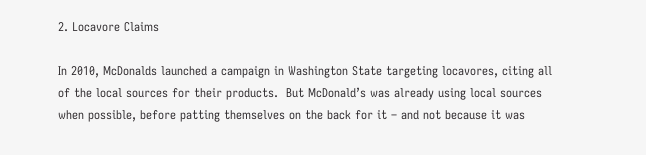2. Locavore Claims

In 2010, McDonalds launched a campaign in Washington State targeting locavores, citing all of the local sources for their products.  But McDonald’s was already using local sources when possible, before patting themselves on the back for it – and not because it was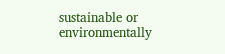sustainable or environmentally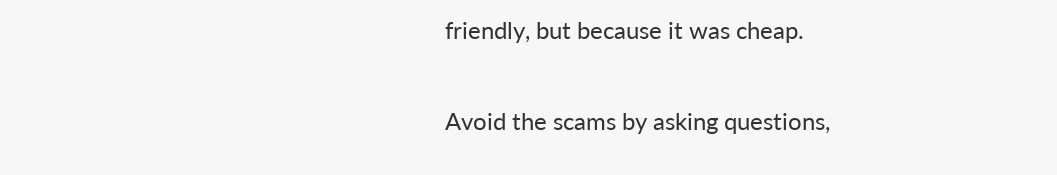friendly, but because it was cheap.

Avoid the scams by asking questions,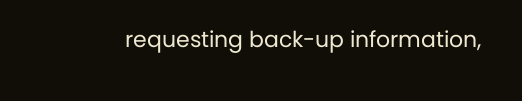requesting back-up information,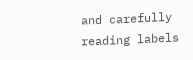and carefully reading labels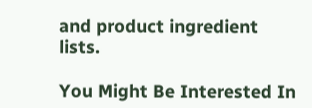and product ingredient lists.

You Might Be Interested In